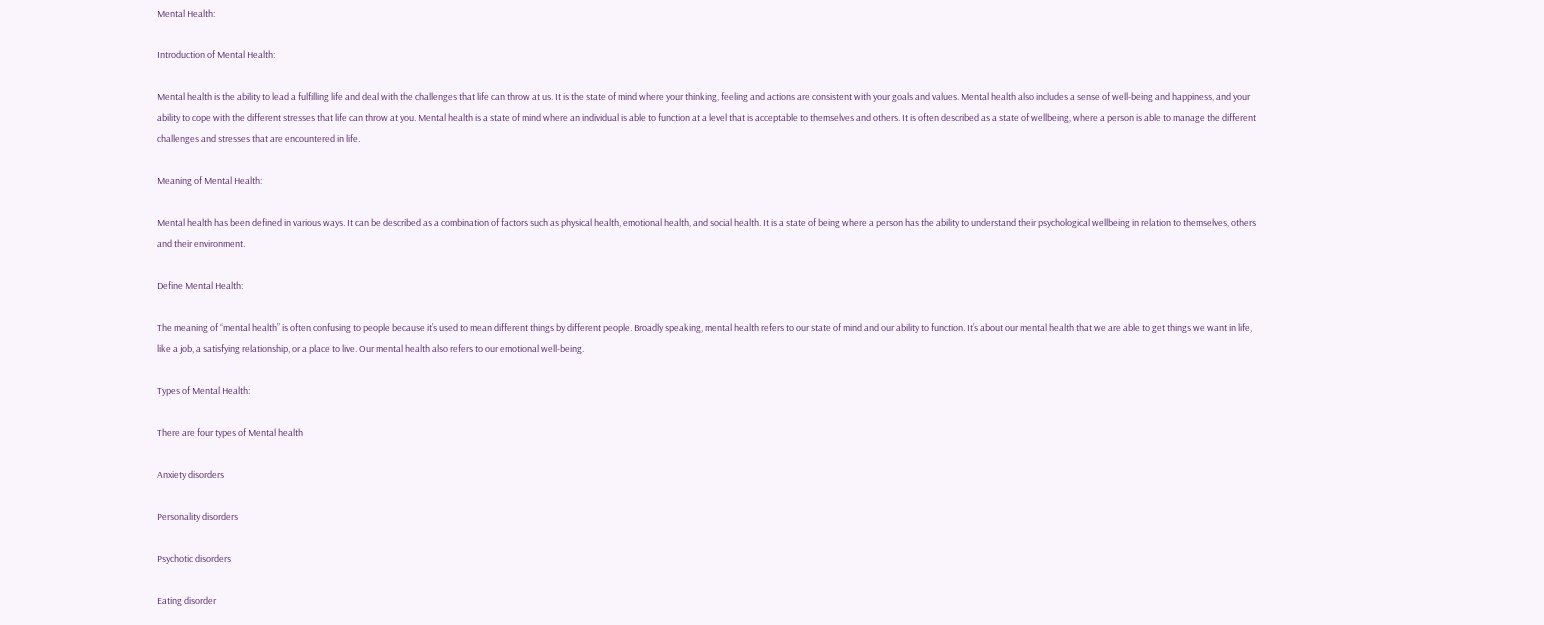Mental Health:

Introduction of Mental Health:

Mental health is the ability to lead a fulfilling life and deal with the challenges that life can throw at us. It is the state of mind where your thinking, feeling and actions are consistent with your goals and values. Mental health also includes a sense of well-being and happiness, and your ability to cope with the different stresses that life can throw at you. Mental health is a state of mind where an individual is able to function at a level that is acceptable to themselves and others. It is often described as a state of wellbeing, where a person is able to manage the different challenges and stresses that are encountered in life.

Meaning of Mental Health:

Mental health has been defined in various ways. It can be described as a combination of factors such as physical health, emotional health, and social health. It is a state of being where a person has the ability to understand their psychological wellbeing in relation to themselves, others and their environment.

Define Mental Health:

The meaning of “mental health” is often confusing to people because it’s used to mean different things by different people. Broadly speaking, mental health refers to our state of mind and our ability to function. It’s about our mental health that we are able to get things we want in life, like a job, a satisfying relationship, or a place to live. Our mental health also refers to our emotional well-being.

Types of Mental Health:

There are four types of Mental health

Anxiety disorders

Personality disorders

Psychotic disorders

Eating disorder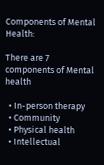Components of Mental Health:

There are 7 components of Mental health

  • In-person therapy
  • Community
  • Physical health
  • Intellectual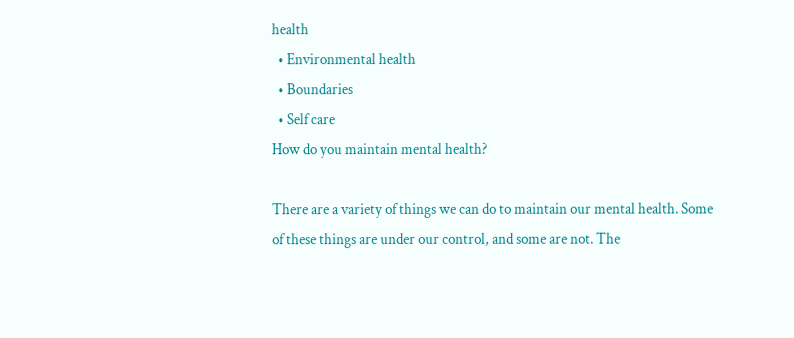health
  • Environmental health
  • Boundaries
  • Self care
How do you maintain mental health?

There are a variety of things we can do to maintain our mental health. Some of these things are under our control, and some are not. The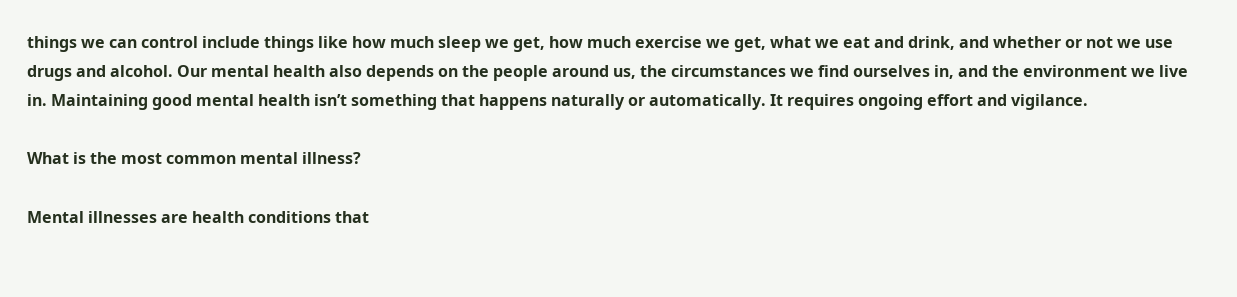things we can control include things like how much sleep we get, how much exercise we get, what we eat and drink, and whether or not we use drugs and alcohol. Our mental health also depends on the people around us, the circumstances we find ourselves in, and the environment we live in. Maintaining good mental health isn’t something that happens naturally or automatically. It requires ongoing effort and vigilance.

What is the most common mental illness?

Mental illnesses are health conditions that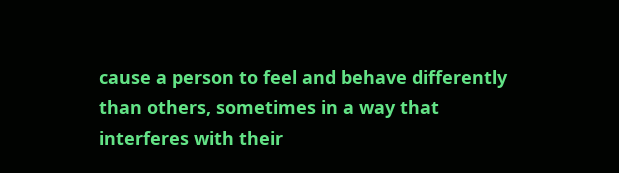cause a person to feel and behave differently than others, sometimes in a way that interferes with their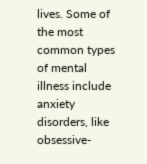lives. Some of the most common types of mental illness include anxiety disorders, like obsessive-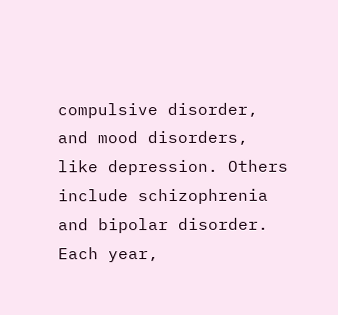compulsive disorder, and mood disorders, like depression. Others include schizophrenia and bipolar disorder. Each year,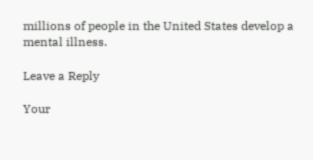millions of people in the United States develop a mental illness.

Leave a Reply

Your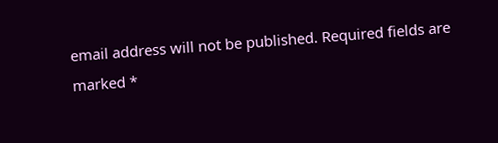email address will not be published. Required fields are marked *